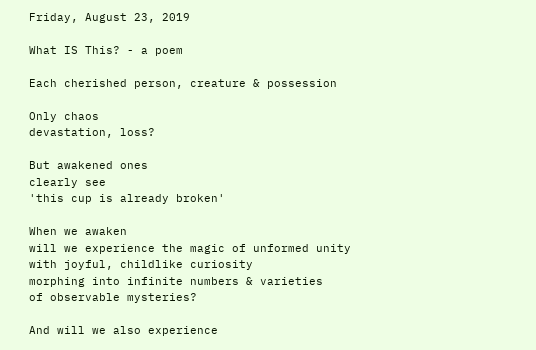Friday, August 23, 2019

What IS This? - a poem

Each cherished person, creature & possession

Only chaos
devastation, loss?

But awakened ones
clearly see
'this cup is already broken'

When we awaken
will we experience the magic of unformed unity
with joyful, childlike curiosity
morphing into infinite numbers & varieties
of observable mysteries?

And will we also experience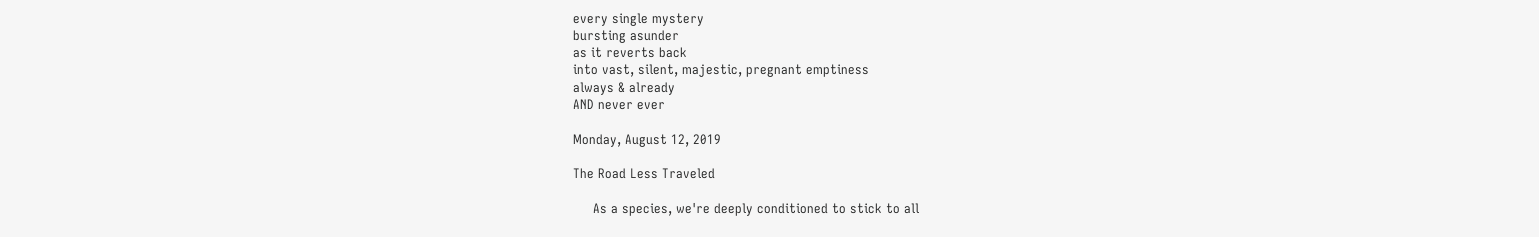every single mystery
bursting asunder
as it reverts back
into vast, silent, majestic, pregnant emptiness
always & already
AND never ever

Monday, August 12, 2019

The Road Less Traveled

     As a species, we're deeply conditioned to stick to all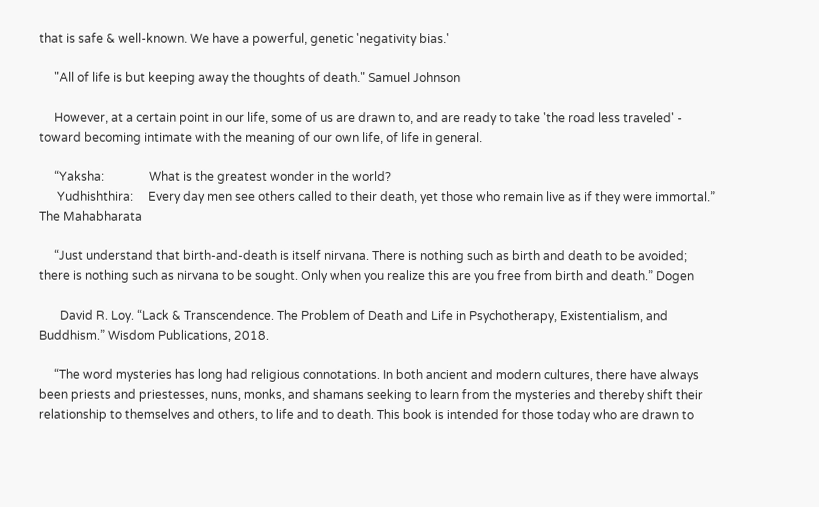that is safe & well-known. We have a powerful, genetic 'negativity bias.'

     "All of life is but keeping away the thoughts of death." Samuel Johnson

     However, at a certain point in our life, some of us are drawn to, and are ready to take 'the road less traveled' - toward becoming intimate with the meaning of our own life, of life in general.

     “Yaksha:               What is the greatest wonder in the world?
      Yudhishthira:     Every day men see others called to their death, yet those who remain live as if they were immortal.” The Mahabharata

     “Just understand that birth-and-death is itself nirvana. There is nothing such as birth and death to be avoided; there is nothing such as nirvana to be sought. Only when you realize this are you free from birth and death.” Dogen

       David R. Loy. “Lack & Transcendence. The Problem of Death and Life in Psychotherapy, Existentialism, and Buddhism.” Wisdom Publications, 2018.

     “The word mysteries has long had religious connotations. In both ancient and modern cultures, there have always been priests and priestesses, nuns, monks, and shamans seeking to learn from the mysteries and thereby shift their relationship to themselves and others, to life and to death. This book is intended for those today who are drawn to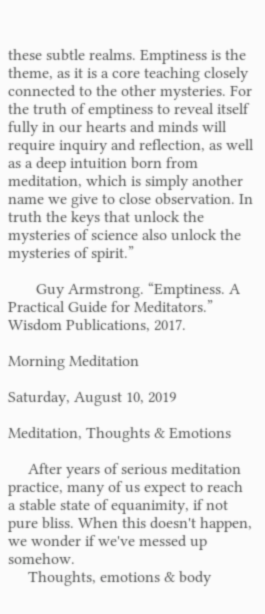these subtle realms. Emptiness is the theme, as it is a core teaching closely connected to the other mysteries. For the truth of emptiness to reveal itself fully in our hearts and minds will require inquiry and reflection, as well as a deep intuition born from meditation, which is simply another name we give to close observation. In truth the keys that unlock the mysteries of science also unlock the mysteries of spirit.”

       Guy Armstrong. “Emptiness. A Practical Guide for Meditators.” Wisdom Publications, 2017.

Morning Meditation

Saturday, August 10, 2019

Meditation, Thoughts & Emotions

     After years of serious meditation practice, many of us expect to reach a stable state of equanimity, if not pure bliss. When this doesn't happen, we wonder if we've messed up somehow.
     Thoughts, emotions & body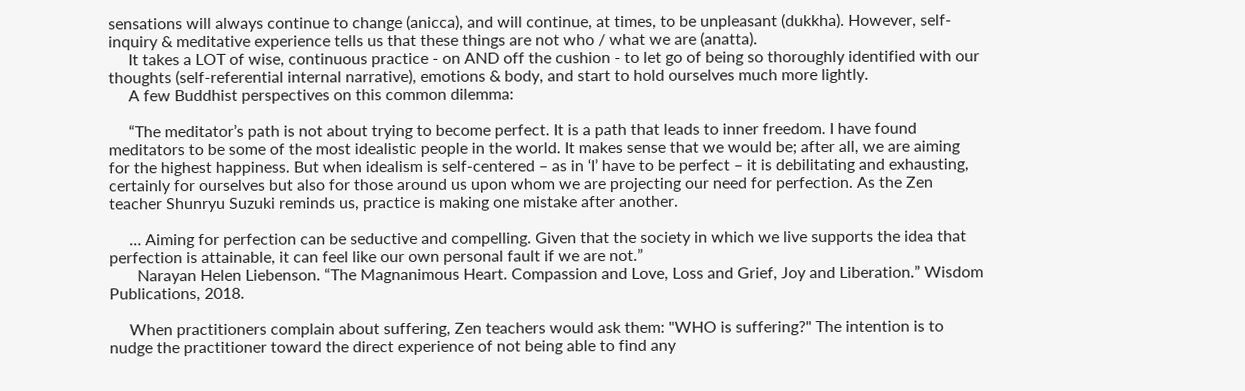sensations will always continue to change (anicca), and will continue, at times, to be unpleasant (dukkha). However, self-inquiry & meditative experience tells us that these things are not who / what we are (anatta).
     It takes a LOT of wise, continuous practice - on AND off the cushion - to let go of being so thoroughly identified with our thoughts (self-referential internal narrative), emotions & body, and start to hold ourselves much more lightly.
     A few Buddhist perspectives on this common dilemma:

     “The meditator’s path is not about trying to become perfect. It is a path that leads to inner freedom. I have found meditators to be some of the most idealistic people in the world. It makes sense that we would be; after all, we are aiming for the highest happiness. But when idealism is self-centered – as in ‘I’ have to be perfect – it is debilitating and exhausting, certainly for ourselves but also for those around us upon whom we are projecting our need for perfection. As the Zen teacher Shunryu Suzuki reminds us, practice is making one mistake after another.

     … Aiming for perfection can be seductive and compelling. Given that the society in which we live supports the idea that perfection is attainable, it can feel like our own personal fault if we are not.”
       Narayan Helen Liebenson. “The Magnanimous Heart. Compassion and Love, Loss and Grief, Joy and Liberation.” Wisdom Publications, 2018.

     When practitioners complain about suffering, Zen teachers would ask them: "WHO is suffering?" The intention is to nudge the practitioner toward the direct experience of not being able to find any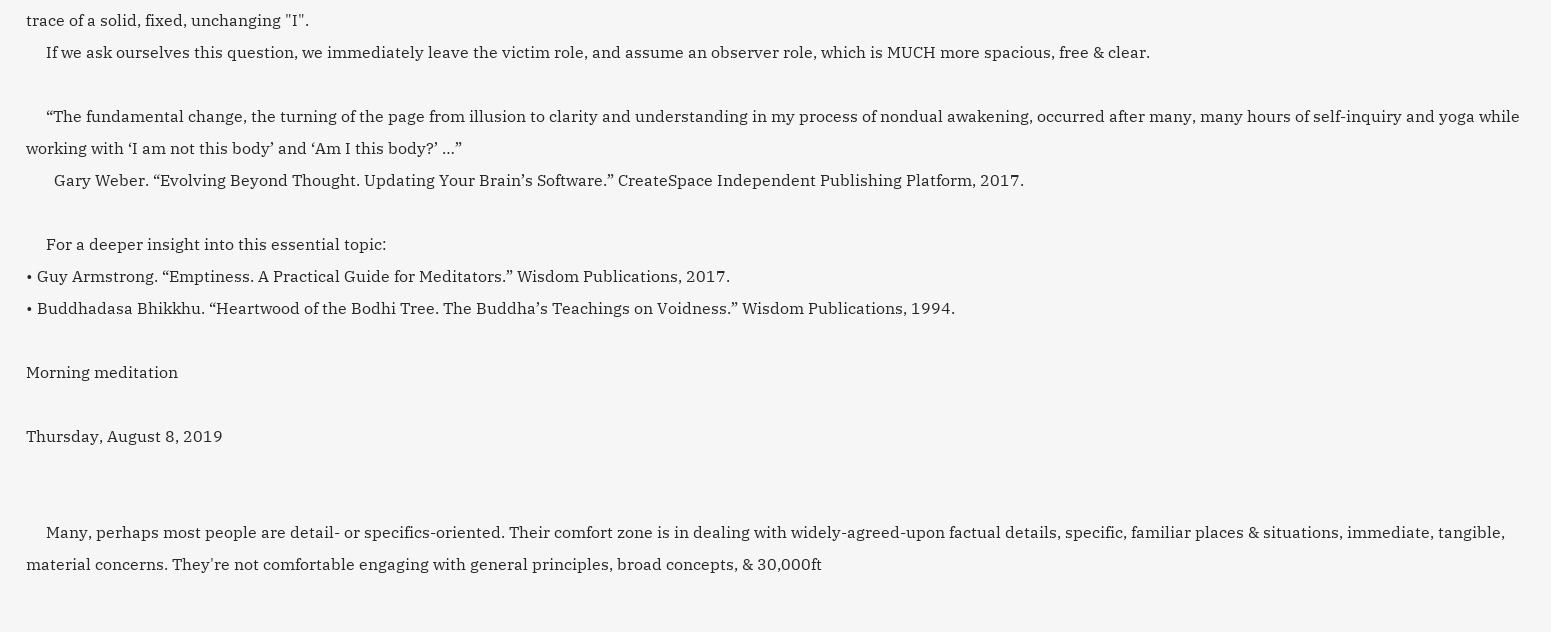trace of a solid, fixed, unchanging "I".
     If we ask ourselves this question, we immediately leave the victim role, and assume an observer role, which is MUCH more spacious, free & clear.

     “The fundamental change, the turning of the page from illusion to clarity and understanding in my process of nondual awakening, occurred after many, many hours of self-inquiry and yoga while working with ‘I am not this body’ and ‘Am I this body?’ …”
       Gary Weber. “Evolving Beyond Thought. Updating Your Brain’s Software.” CreateSpace Independent Publishing Platform, 2017.

     For a deeper insight into this essential topic:
• Guy Armstrong. “Emptiness. A Practical Guide for Meditators.” Wisdom Publications, 2017.
• Buddhadasa Bhikkhu. “Heartwood of the Bodhi Tree. The Buddha’s Teachings on Voidness.” Wisdom Publications, 1994.

Morning meditation

Thursday, August 8, 2019


     Many, perhaps most people are detail- or specifics-oriented. Their comfort zone is in dealing with widely-agreed-upon factual details, specific, familiar places & situations, immediate, tangible, material concerns. They're not comfortable engaging with general principles, broad concepts, & 30,000ft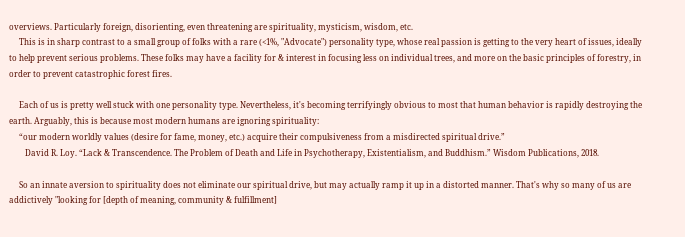overviews. Particularly foreign, disorienting, even threatening are spirituality, mysticism, wisdom, etc.
     This is in sharp contrast to a small group of folks with a rare (<1%, "Advocate") personality type, whose real passion is getting to the very heart of issues, ideally to help prevent serious problems. These folks may have a facility for & interest in focusing less on individual trees, and more on the basic principles of forestry, in order to prevent catastrophic forest fires.

     Each of us is pretty well stuck with one personality type. Nevertheless, it's becoming terrifyingly obvious to most that human behavior is rapidly destroying the earth. Arguably, this is because most modern humans are ignoring spirituality:
     “our modern worldly values (desire for fame, money, etc.) acquire their compulsiveness from a misdirected spiritual drive.”
        David R. Loy. “Lack & Transcendence. The Problem of Death and Life in Psychotherapy, Existentialism, and Buddhism.” Wisdom Publications, 2018.

     So an innate aversion to spirituality does not eliminate our spiritual drive, but may actually ramp it up in a distorted manner. That's why so many of us are addictively "looking for [depth of meaning, community & fulfillment]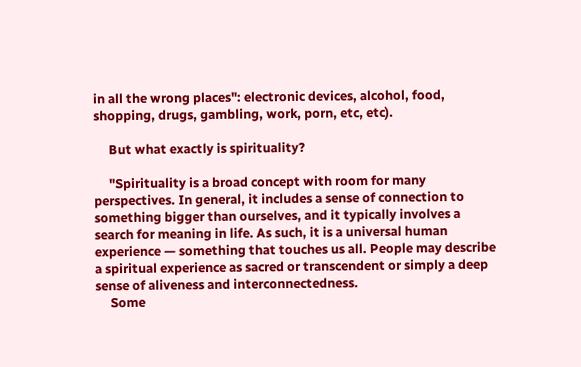in all the wrong places": electronic devices, alcohol, food, shopping, drugs, gambling, work, porn, etc, etc).

     But what exactly is spirituality?

     "Spirituality is a broad concept with room for many perspectives. In general, it includes a sense of connection to something bigger than ourselves, and it typically involves a search for meaning in life. As such, it is a universal human experience — something that touches us all. People may describe a spiritual experience as sacred or transcendent or simply a deep sense of aliveness and interconnectedness.
     Some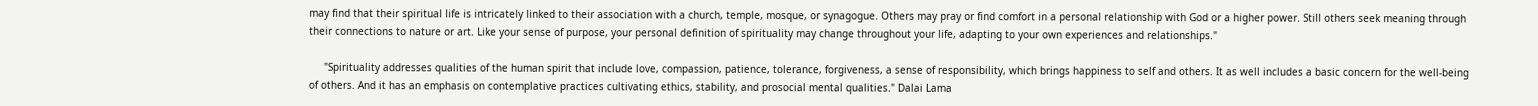may find that their spiritual life is intricately linked to their association with a church, temple, mosque, or synagogue. Others may pray or find comfort in a personal relationship with God or a higher power. Still others seek meaning through their connections to nature or art. Like your sense of purpose, your personal definition of spirituality may change throughout your life, adapting to your own experiences and relationships."

     "Spirituality addresses qualities of the human spirit that include love, compassion, patience, tolerance, forgiveness, a sense of responsibility, which brings happiness to self and others. It as well includes a basic concern for the well-being of others. And it has an emphasis on contemplative practices cultivating ethics, stability, and prosocial mental qualities." Dalai Lama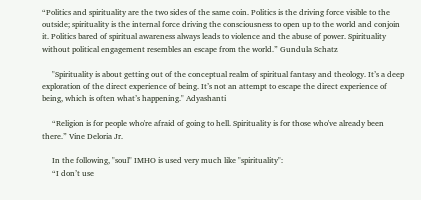“Politics and spirituality are the two sides of the same coin. Politics is the driving force visible to the outside; spirituality is the internal force driving the consciousness to open up to the world and conjoin it. Politics bared of spiritual awareness always leads to violence and the abuse of power. Spirituality without political engagement resembles an escape from the world.” Gundula Schatz

     "Spirituality is about getting out of the conceptual realm of spiritual fantasy and theology. It’s a deep exploration of the direct experience of being. It’s not an attempt to escape the direct experience of being, which is often what’s happening." Adyashanti

     “Religion is for people who're afraid of going to hell. Spirituality is for those who've already been there.” Vine Deloria Jr.

     In the following, "soul" IMHO is used very much like "spirituality":
     “I don’t use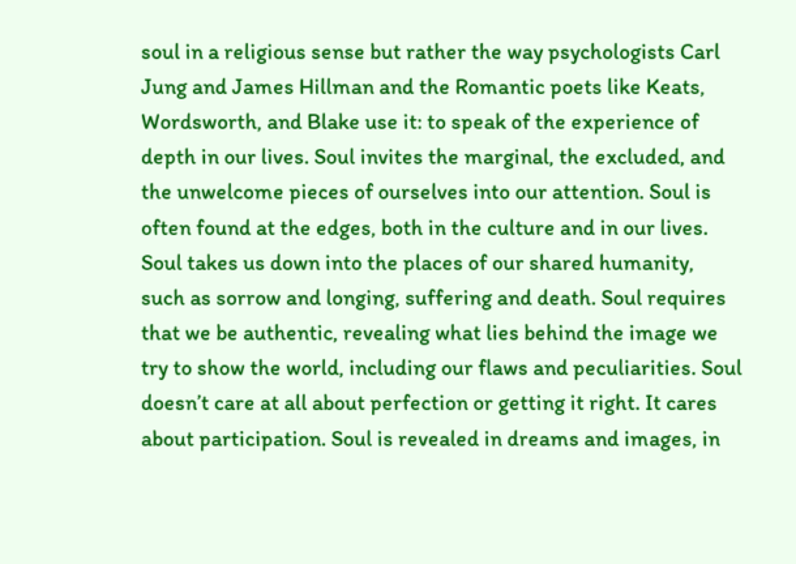soul in a religious sense but rather the way psychologists Carl Jung and James Hillman and the Romantic poets like Keats, Wordsworth, and Blake use it: to speak of the experience of depth in our lives. Soul invites the marginal, the excluded, and the unwelcome pieces of ourselves into our attention. Soul is often found at the edges, both in the culture and in our lives. Soul takes us down into the places of our shared humanity, such as sorrow and longing, suffering and death. Soul requires that we be authentic, revealing what lies behind the image we try to show the world, including our flaws and peculiarities. Soul doesn’t care at all about perfection or getting it right. It cares about participation. Soul is revealed in dreams and images, in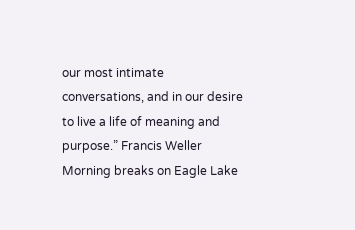our most intimate conversations, and in our desire to live a life of meaning and purpose.” Francis Weller
Morning breaks on Eagle Lake